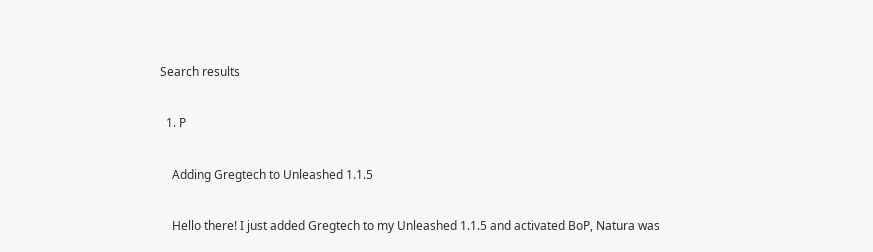Search results

  1. P

    Adding Gregtech to Unleashed 1.1.5

    Hello there! I just added Gregtech to my Unleashed 1.1.5 and activated BoP, Natura was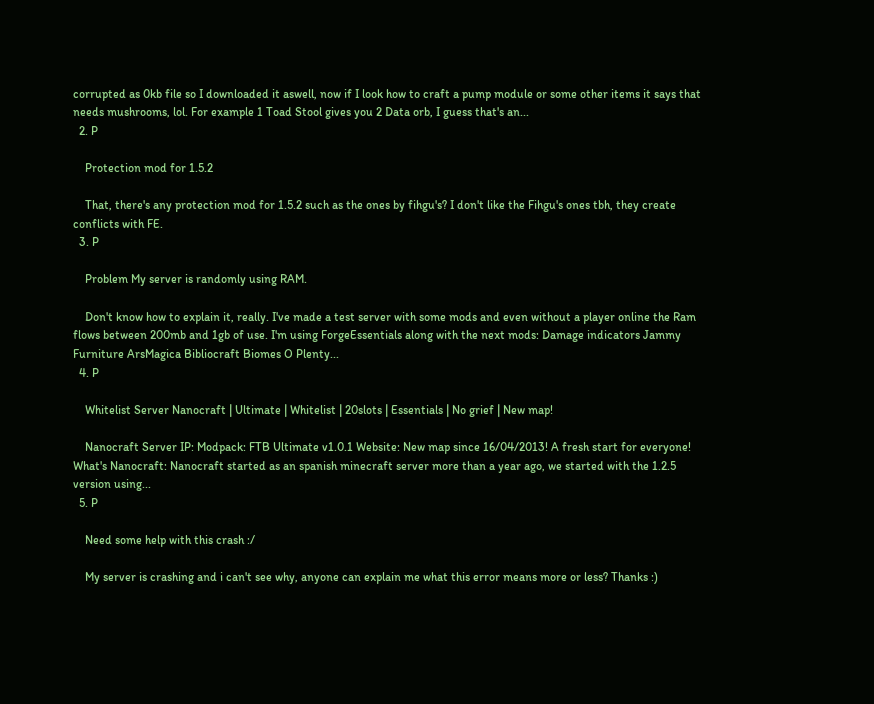corrupted as 0kb file so I downloaded it aswell, now if I look how to craft a pump module or some other items it says that needs mushrooms, lol. For example 1 Toad Stool gives you 2 Data orb, I guess that's an...
  2. P

    Protection mod for 1.5.2

    That, there's any protection mod for 1.5.2 such as the ones by fihgu's? I don't like the Fihgu's ones tbh, they create conflicts with FE.
  3. P

    Problem My server is randomly using RAM.

    Don't know how to explain it, really. I've made a test server with some mods and even without a player online the Ram flows between 200mb and 1gb of use. I'm using ForgeEssentials along with the next mods: Damage indicators Jammy Furniture ArsMagica Bibliocraft Biomes O Plenty...
  4. P

    Whitelist Server Nanocraft | Ultimate | Whitelist | 20slots | Essentials | No grief | New map!

    Nanocraft Server IP: Modpack: FTB Ultimate v1.0.1 Website: New map since 16/04/2013! A fresh start for everyone! What's Nanocraft: Nanocraft started as an spanish minecraft server more than a year ago, we started with the 1.2.5 version using...
  5. P

    Need some help with this crash :/

    My server is crashing and i can't see why, anyone can explain me what this error means more or less? Thanks :)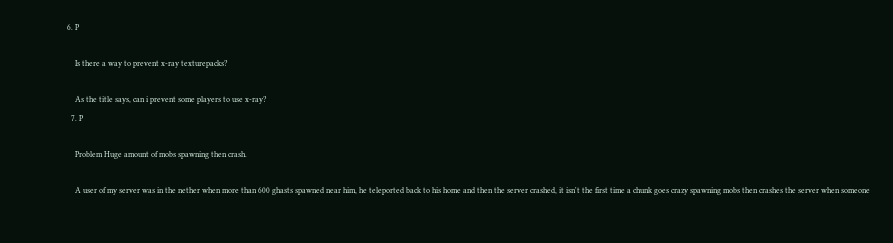6. P

    Is there a way to prevent x-ray texturepacks?

    As the title says, can i prevent some players to use x-ray?
  7. P

    Problem Huge amount of mobs spawning then crash.

    A user of my server was in the nether when more than 600 ghasts spawned near him, he teleported back to his home and then the server crashed, it isn't the first time a chunk goes crazy spawning mobs then crashes the server when someone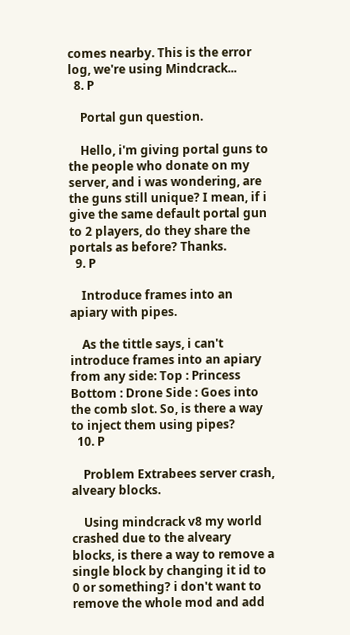comes nearby. This is the error log, we're using Mindcrack...
  8. P

    Portal gun question.

    Hello, i'm giving portal guns to the people who donate on my server, and i was wondering, are the guns still unique? I mean, if i give the same default portal gun to 2 players, do they share the portals as before? Thanks.
  9. P

    Introduce frames into an apiary with pipes.

    As the tittle says, i can't introduce frames into an apiary from any side: Top : Princess Bottom : Drone Side : Goes into the comb slot. So, is there a way to inject them using pipes?
  10. P

    Problem Extrabees server crash, alveary blocks.

    Using mindcrack v8 my world crashed due to the alveary blocks, is there a way to remove a single block by changing it id to 0 or something? i don't want to remove the whole mod and add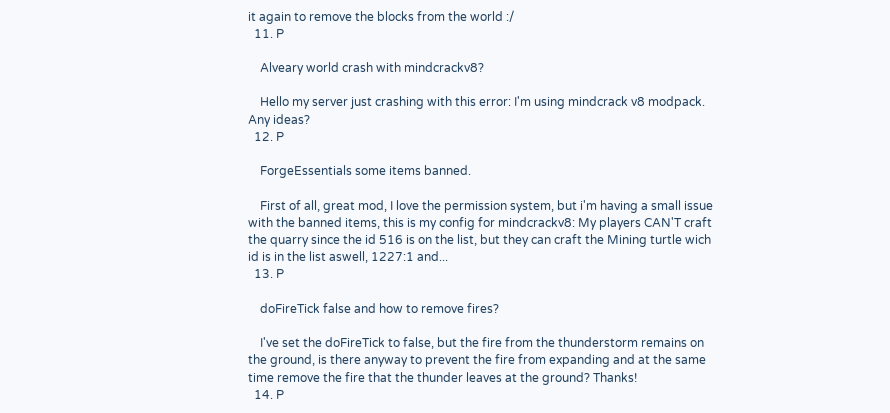it again to remove the blocks from the world :/
  11. P

    Alveary world crash with mindcrackv8?

    Hello my server just crashing with this error: I'm using mindcrack v8 modpack. Any ideas?
  12. P

    ForgeEssentials some items banned.

    First of all, great mod, I love the permission system, but i'm having a small issue with the banned items, this is my config for mindcrackv8: My players CAN'T craft the quarry since the id 516 is on the list, but they can craft the Mining turtle wich id is in the list aswell, 1227:1 and...
  13. P

    doFireTick false and how to remove fires?

    I've set the doFireTick to false, but the fire from the thunderstorm remains on the ground, is there anyway to prevent the fire from expanding and at the same time remove the fire that the thunder leaves at the ground? Thanks!
  14. P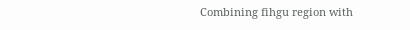Combining fihgu region with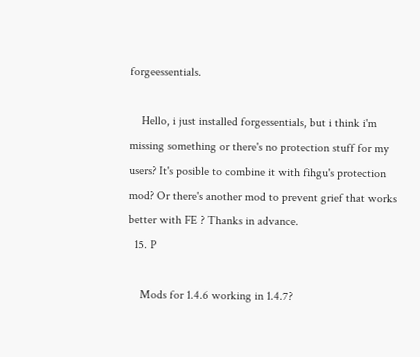forgeessentials.

    Hello, i just installed forgessentials, but i think i'm missing something or there's no protection stuff for my users? It's posible to combine it with fihgu's protection mod? Or there's another mod to prevent grief that works better with FE ? Thanks in advance.
  15. P

    Mods for 1.4.6 working in 1.4.7?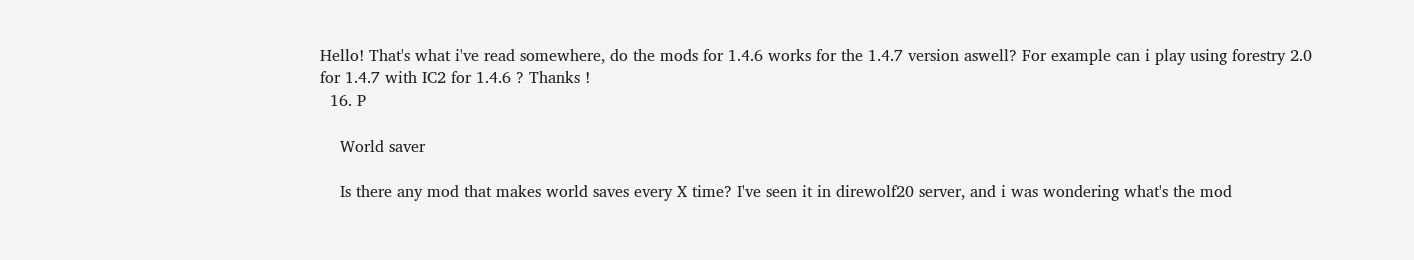Hello! That's what i've read somewhere, do the mods for 1.4.6 works for the 1.4.7 version aswell? For example can i play using forestry 2.0 for 1.4.7 with IC2 for 1.4.6 ? Thanks !
  16. P

    World saver

    Is there any mod that makes world saves every X time? I've seen it in direwolf20 server, and i was wondering what's the mod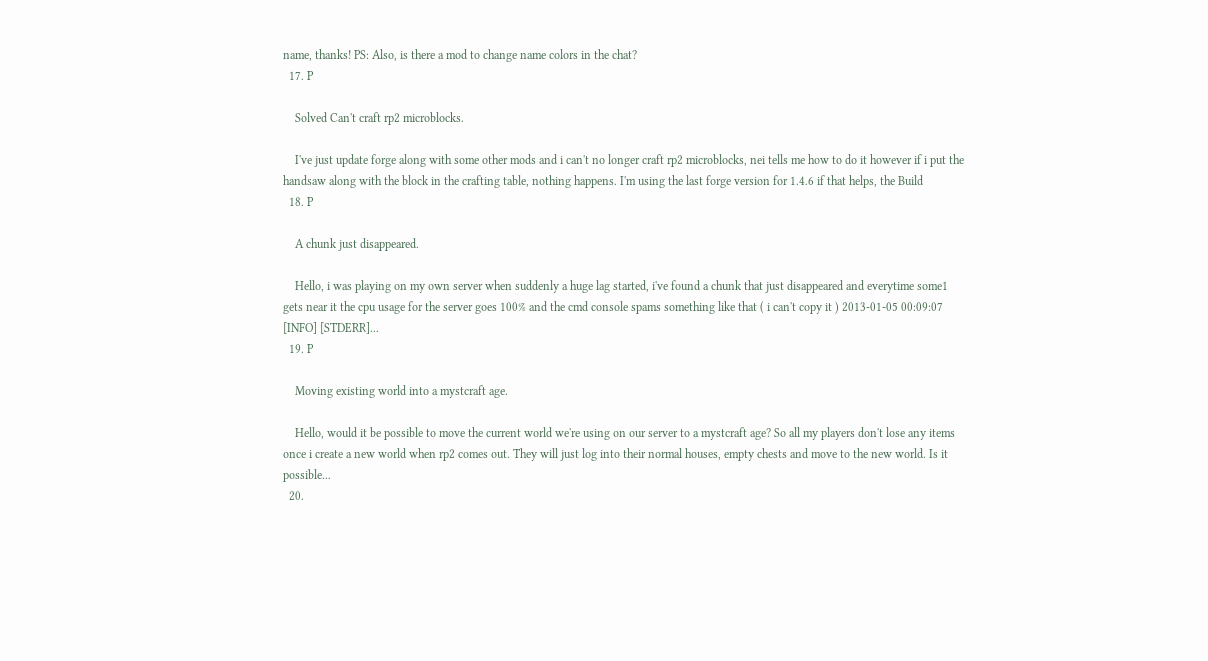name, thanks! PS: Also, is there a mod to change name colors in the chat?
  17. P

    Solved Can't craft rp2 microblocks.

    I've just update forge along with some other mods and i can't no longer craft rp2 microblocks, nei tells me how to do it however if i put the handsaw along with the block in the crafting table, nothing happens. I'm using the last forge version for 1.4.6 if that helps, the Build
  18. P

    A chunk just disappeared.

    Hello, i was playing on my own server when suddenly a huge lag started, i've found a chunk that just disappeared and everytime some1 gets near it the cpu usage for the server goes 100% and the cmd console spams something like that ( i can't copy it ) 2013-01-05 00:09:07 [INFO] [STDERR]...
  19. P

    Moving existing world into a mystcraft age.

    Hello, would it be possible to move the current world we're using on our server to a mystcraft age? So all my players don't lose any items once i create a new world when rp2 comes out. They will just log into their normal houses, empty chests and move to the new world. Is it possible...
  20.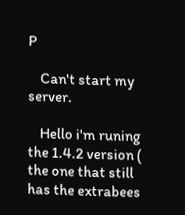P

    Can't start my server.

    Hello i'm runing the 1.4.2 version ( the one that still has the extrabees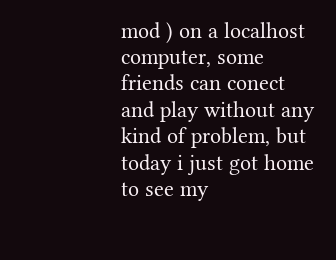mod ) on a localhost computer, some friends can conect and play without any kind of problem, but today i just got home to see my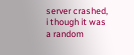server crashed, i though it was a random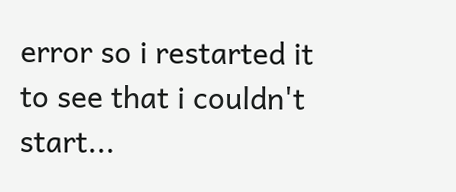error so i restarted it to see that i couldn't start...